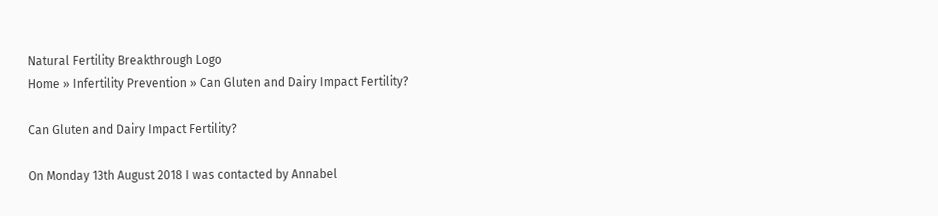Natural Fertility Breakthrough Logo
Home » Infertility Prevention » Can Gluten and Dairy Impact Fertility?

Can Gluten and Dairy Impact Fertility?

On Monday 13th August 2018 I was contacted by Annabel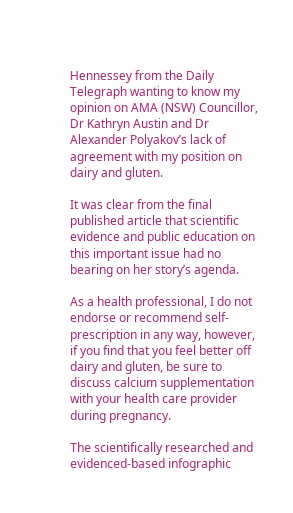Hennessey from the Daily Telegraph wanting to know my opinion on AMA (NSW) Councillor, Dr Kathryn Austin and Dr Alexander Polyakov’s lack of agreement with my position on dairy and gluten.

It was clear from the final published article that scientific evidence and public education on this important issue had no bearing on her story’s agenda.

As a health professional, I do not endorse or recommend self-prescription in any way, however, if you find that you feel better off dairy and gluten, be sure to discuss calcium supplementation with your health care provider during pregnancy.

The scientifically researched and evidenced-based infographic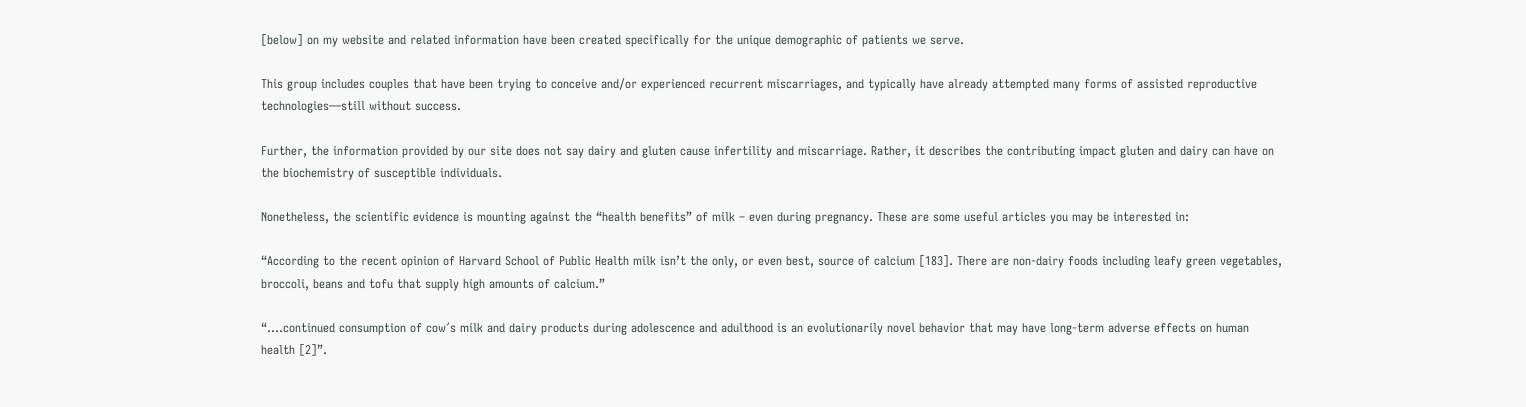[below] on my website and related information have been created specifically for the unique demographic of patients we serve.

This group includes couples that have been trying to conceive and/or experienced recurrent miscarriages, and typically have already attempted many forms of assisted reproductive technologies—still without success.

Further, the information provided by our site does not say dairy and gluten cause infertility and miscarriage. Rather, it describes the contributing impact gluten and dairy can have on the biochemistry of susceptible individuals.

Nonetheless, the scientific evidence is mounting against the “health benefits” of milk – even during pregnancy. These are some useful articles you may be interested in:

“According to the recent opinion of Harvard School of Public Health milk isn’t the only, or even best, source of calcium [183]. There are non-dairy foods including leafy green vegetables, broccoli, beans and tofu that supply high amounts of calcium.”

“….continued consumption of cow´s milk and dairy products during adolescence and adulthood is an evolutionarily novel behavior that may have long-term adverse effects on human health [2]”.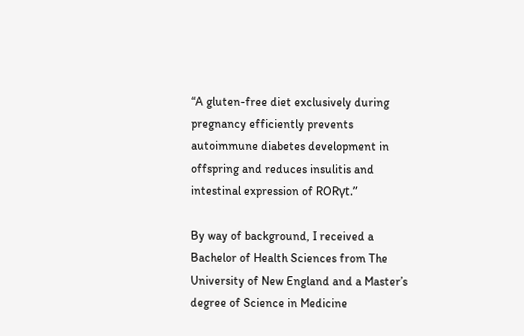“A gluten-free diet exclusively during pregnancy efficiently prevents autoimmune diabetes development in offspring and reduces insulitis and intestinal expression of RORγt.”

By way of background, I received a Bachelor of Health Sciences from The University of New England and a Master’s degree of Science in Medicine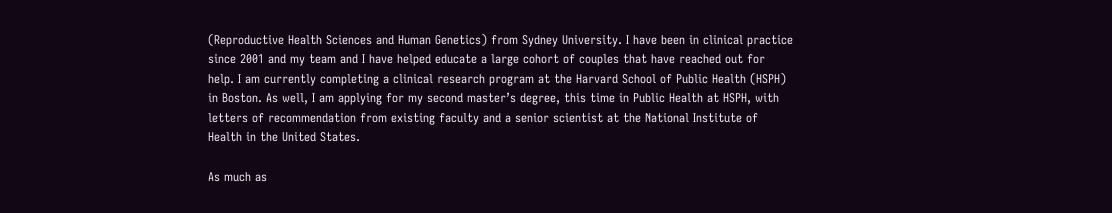(Reproductive Health Sciences and Human Genetics) from Sydney University. I have been in clinical practice since 2001 and my team and I have helped educate a large cohort of couples that have reached out for help. I am currently completing a clinical research program at the Harvard School of Public Health (HSPH) in Boston. As well, I am applying for my second master’s degree, this time in Public Health at HSPH, with letters of recommendation from existing faculty and a senior scientist at the National Institute of Health in the United States.

As much as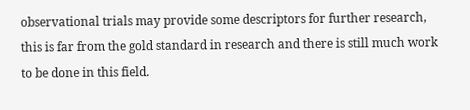observational trials may provide some descriptors for further research, this is far from the gold standard in research and there is still much work to be done in this field.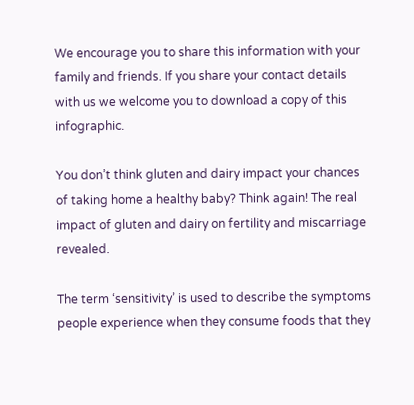We encourage you to share this information with your family and friends. If you share your contact details with us we welcome you to download a copy of this infographic.

You don’t think gluten and dairy impact your chances of taking home a healthy baby? Think again! The real impact of gluten and dairy on fertility and miscarriage revealed.

The term ‘sensitivity’ is used to describe the symptoms people experience when they consume foods that they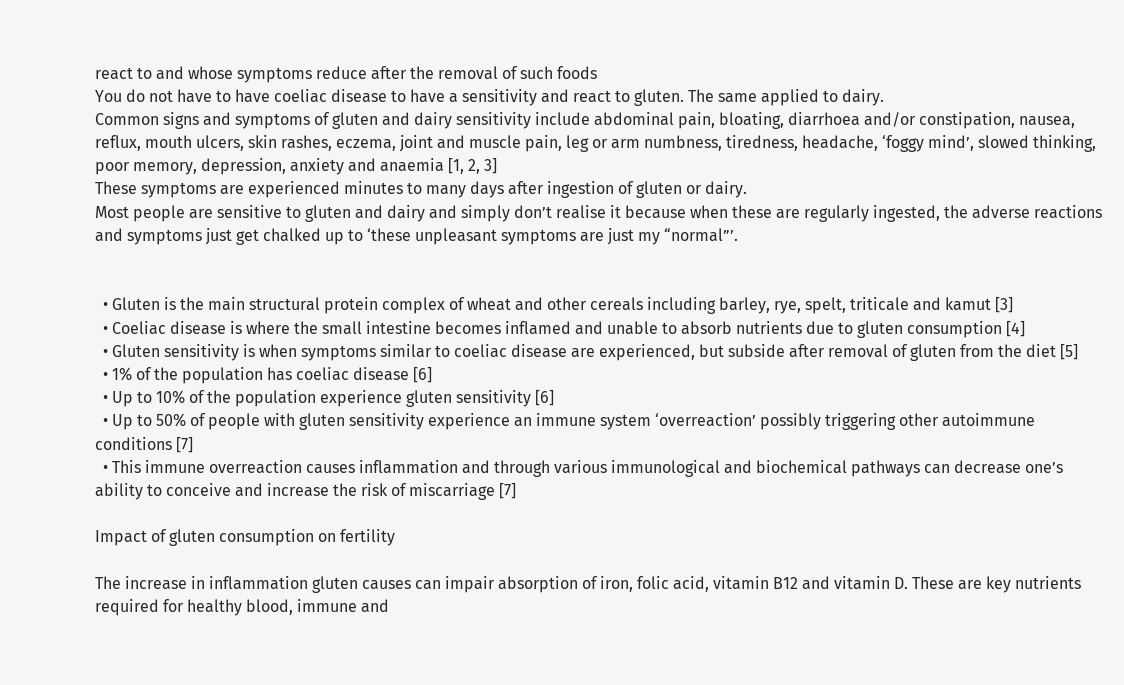react to and whose symptoms reduce after the removal of such foods
You do not have to have coeliac disease to have a sensitivity and react to gluten. The same applied to dairy.
Common signs and symptoms of gluten and dairy sensitivity include abdominal pain, bloating, diarrhoea and/or constipation, nausea, reflux, mouth ulcers, skin rashes, eczema, joint and muscle pain, leg or arm numbness, tiredness, headache, ‘foggy mind’, slowed thinking, poor memory, depression, anxiety and anaemia [1, 2, 3]
These symptoms are experienced minutes to many days after ingestion of gluten or dairy.
Most people are sensitive to gluten and dairy and simply don’t realise it because when these are regularly ingested, the adverse reactions and symptoms just get chalked up to ‘these unpleasant symptoms are just my “normal”’.


  • Gluten is the main structural protein complex of wheat and other cereals including barley, rye, spelt, triticale and kamut [3]
  • Coeliac disease is where the small intestine becomes inflamed and unable to absorb nutrients due to gluten consumption [4]
  • Gluten sensitivity is when symptoms similar to coeliac disease are experienced, but subside after removal of gluten from the diet [5]
  • 1% of the population has coeliac disease [6]
  • Up to 10% of the population experience gluten sensitivity [6]
  • Up to 50% of people with gluten sensitivity experience an immune system ‘overreaction’ possibly triggering other autoimmune conditions [7]
  • This immune overreaction causes inflammation and through various immunological and biochemical pathways can decrease one’s ability to conceive and increase the risk of miscarriage [7]

Impact of gluten consumption on fertility

The increase in inflammation gluten causes can impair absorption of iron, folic acid, vitamin B12 and vitamin D. These are key nutrients required for healthy blood, immune and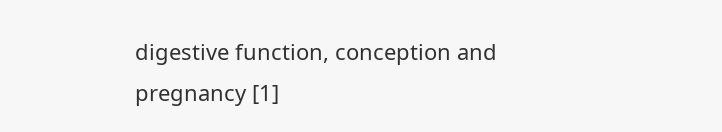digestive function, conception and pregnancy [1]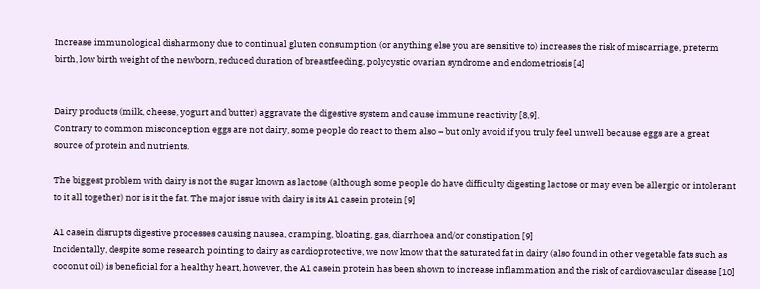Increase immunological disharmony due to continual gluten consumption (or anything else you are sensitive to) increases the risk of miscarriage, preterm birth, low birth weight of the newborn, reduced duration of breastfeeding, polycystic ovarian syndrome and endometriosis [4]


Dairy products (milk, cheese, yogurt and butter) aggravate the digestive system and cause immune reactivity [8,9].
Contrary to common misconception eggs are not dairy, some people do react to them also – but only avoid if you truly feel unwell because eggs are a great source of protein and nutrients.

The biggest problem with dairy is not the sugar known as lactose (although some people do have difficulty digesting lactose or may even be allergic or intolerant to it all together) nor is it the fat. The major issue with dairy is its A1 casein protein [9]

A1 casein disrupts digestive processes causing nausea, cramping, bloating, gas, diarrhoea and/or constipation [9]
Incidentally, despite some research pointing to dairy as cardioprotective, we now know that the saturated fat in dairy (also found in other vegetable fats such as coconut oil) is beneficial for a healthy heart, however, the A1 casein protein has been shown to increase inflammation and the risk of cardiovascular disease [10]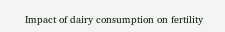Impact of dairy consumption on fertility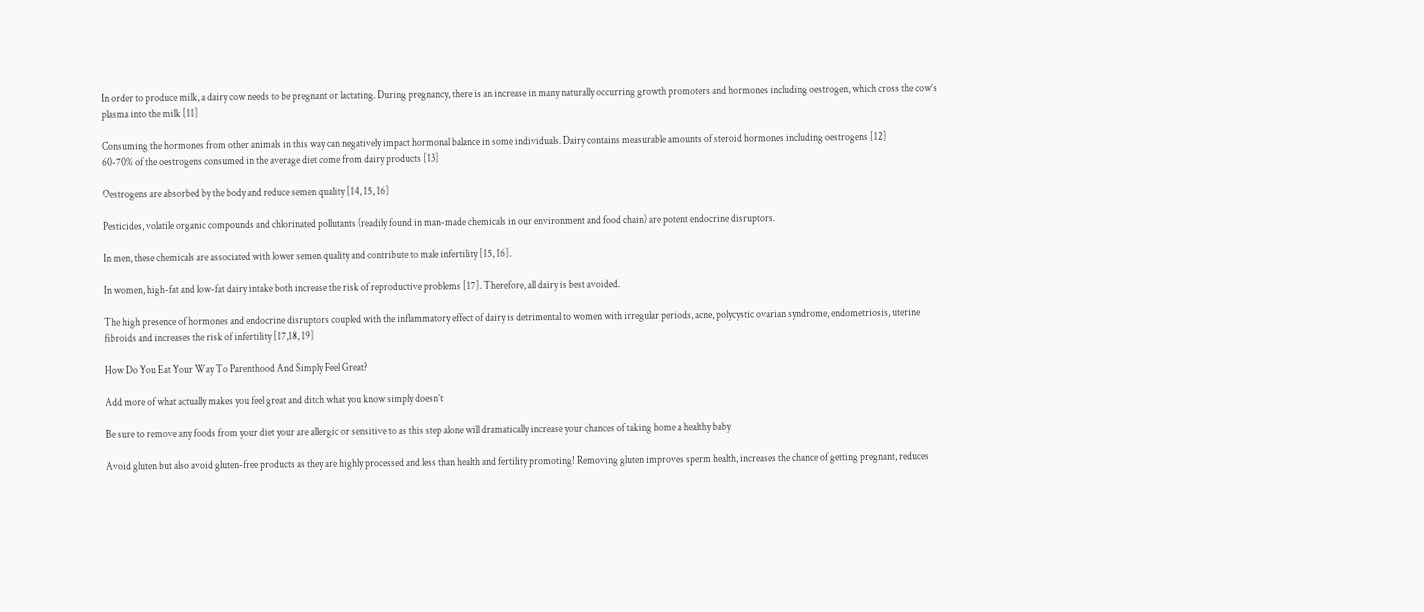In order to produce milk, a dairy cow needs to be pregnant or lactating. During pregnancy, there is an increase in many naturally occurring growth promoters and hormones including oestrogen, which cross the cow’s plasma into the milk [11]

Consuming the hormones from other animals in this way can negatively impact hormonal balance in some individuals. Dairy contains measurable amounts of steroid hormones including oestrogens [12]
60-70% of the oestrogens consumed in the average diet come from dairy products [13]

Oestrogens are absorbed by the body and reduce semen quality [14, 15, 16]

Pesticides, volatile organic compounds and chlorinated pollutants (readily found in man-made chemicals in our environment and food chain) are potent endocrine disruptors.

In men, these chemicals are associated with lower semen quality and contribute to male infertility [15, 16].

In women, high-fat and low-fat dairy intake both increase the risk of reproductive problems [17]. Therefore, all dairy is best avoided.

The high presence of hormones and endocrine disruptors coupled with the inflammatory effect of dairy is detrimental to women with irregular periods, acne, polycystic ovarian syndrome, endometriosis, uterine fibroids and increases the risk of infertility [17,18, 19]

How Do You Eat Your Way To Parenthood And Simply Feel Great?

Add more of what actually makes you feel great and ditch what you know simply doesn’t

Be sure to remove any foods from your diet your are allergic or sensitive to as this step alone will dramatically increase your chances of taking home a healthy baby

Avoid gluten but also avoid gluten-free products as they are highly processed and less than health and fertility promoting! Removing gluten improves sperm health, increases the chance of getting pregnant, reduces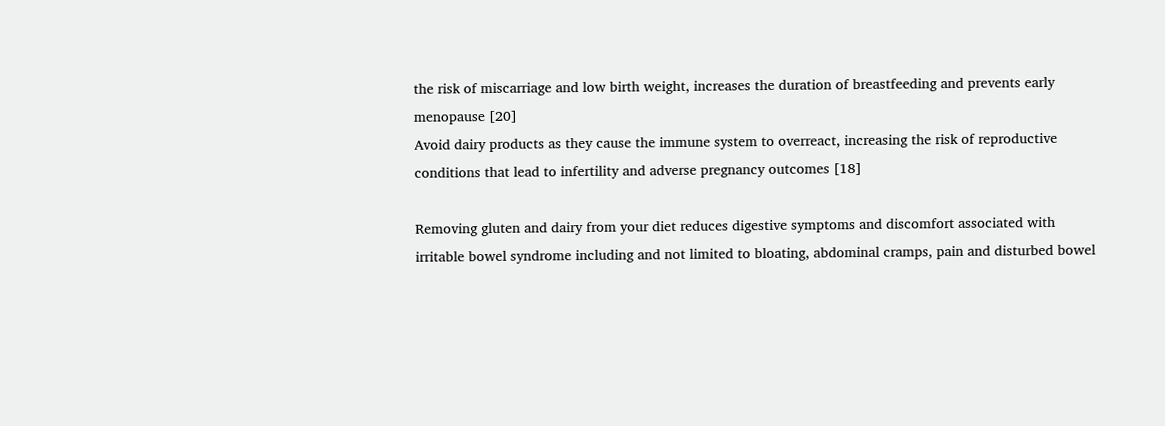the risk of miscarriage and low birth weight, increases the duration of breastfeeding and prevents early menopause [20]
Avoid dairy products as they cause the immune system to overreact, increasing the risk of reproductive conditions that lead to infertility and adverse pregnancy outcomes [18]

Removing gluten and dairy from your diet reduces digestive symptoms and discomfort associated with irritable bowel syndrome including and not limited to bloating, abdominal cramps, pain and disturbed bowel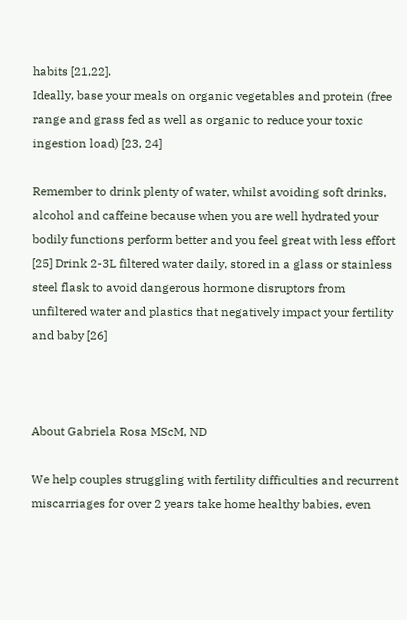habits [21,22].
Ideally, base your meals on organic vegetables and protein (free range and grass fed as well as organic to reduce your toxic ingestion load) [23, 24]

Remember to drink plenty of water, whilst avoiding soft drinks, alcohol and caffeine because when you are well hydrated your bodily functions perform better and you feel great with less effort [25] Drink 2-3L filtered water daily, stored in a glass or stainless steel flask to avoid dangerous hormone disruptors from unfiltered water and plastics that negatively impact your fertility and baby [26]



About Gabriela Rosa MScM, ND

We help couples struggling with fertility difficulties and recurrent miscarriages for over 2 years take home healthy babies, even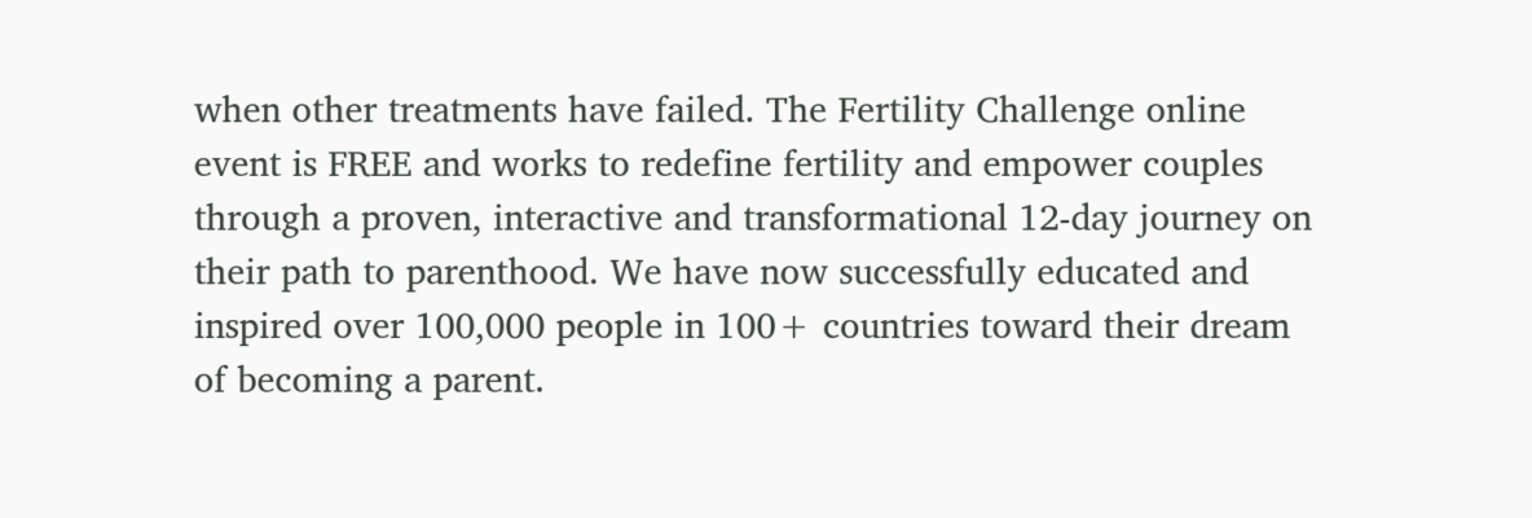when other treatments have failed. The Fertility Challenge online event is FREE and works to redefine fertility and empower couples through a proven, interactive and transformational 12-day journey on their path to parenthood. We have now successfully educated and inspired over 100,000 people in 100+ countries toward their dream of becoming a parent.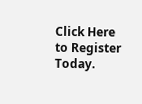Click Here to Register Today.